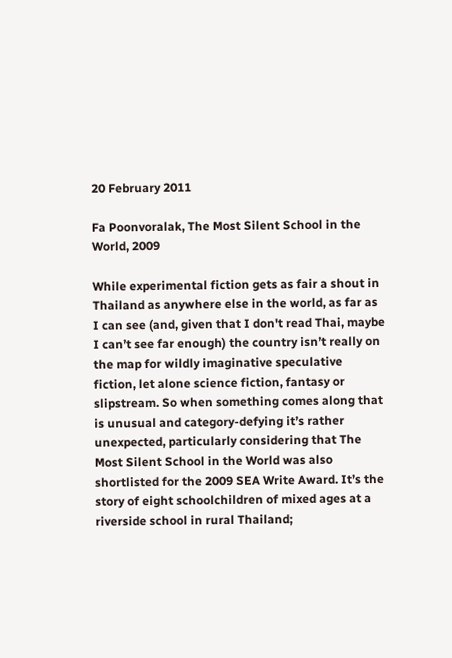20 February 2011

Fa Poonvoralak, The Most Silent School in the World, 2009

While experimental fiction gets as fair a shout in Thailand as anywhere else in the world, as far as I can see (and, given that I don't read Thai, maybe I can’t see far enough) the country isn’t really on the map for wildly imaginative speculative fiction, let alone science fiction, fantasy or slipstream. So when something comes along that is unusual and category-defying it’s rather unexpected, particularly considering that The Most Silent School in the World was also shortlisted for the 2009 SEA Write Award. It’s the story of eight schoolchildren of mixed ages at a riverside school in rural Thailand;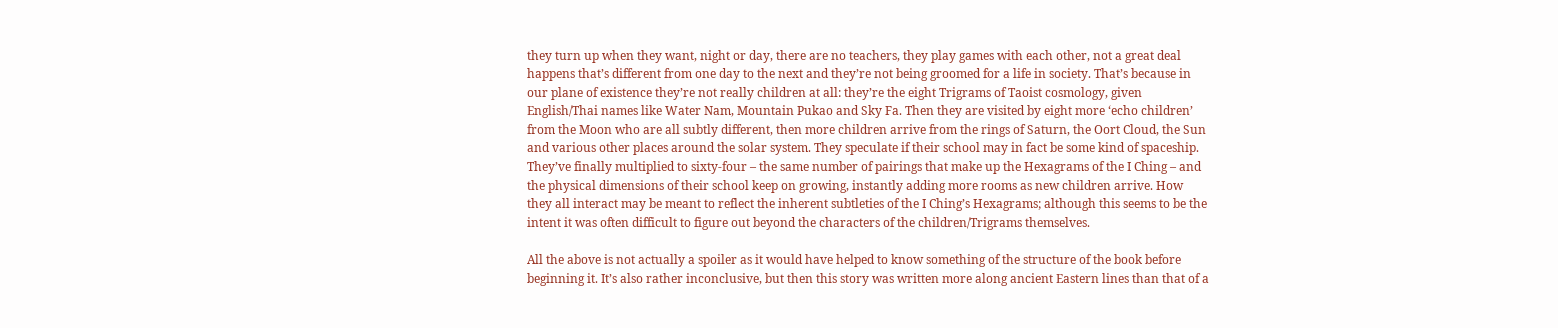they turn up when they want, night or day, there are no teachers, they play games with each other, not a great deal happens that’s different from one day to the next and they’re not being groomed for a life in society. That’s because in our plane of existence they’re not really children at all: they’re the eight Trigrams of Taoist cosmology, given English/Thai names like Water Nam, Mountain Pukao and Sky Fa. Then they are visited by eight more ‘echo children’ from the Moon who are all subtly different, then more children arrive from the rings of Saturn, the Oort Cloud, the Sun and various other places around the solar system. They speculate if their school may in fact be some kind of spaceship. They’ve finally multiplied to sixty-four – the same number of pairings that make up the Hexagrams of the I Ching – and the physical dimensions of their school keep on growing, instantly adding more rooms as new children arrive. How they all interact may be meant to reflect the inherent subtleties of the I Ching’s Hexagrams; although this seems to be the intent it was often difficult to figure out beyond the characters of the children/Trigrams themselves.

All the above is not actually a spoiler as it would have helped to know something of the structure of the book before beginning it. It’s also rather inconclusive, but then this story was written more along ancient Eastern lines than that of a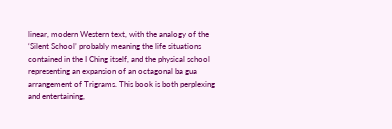linear, modern Western text, with the analogy of the ‘Silent School’ probably meaning the life situations contained in the I Ching itself, and the physical school representing an expansion of an octagonal ba gua arrangement of Trigrams. This book is both perplexing and entertaining,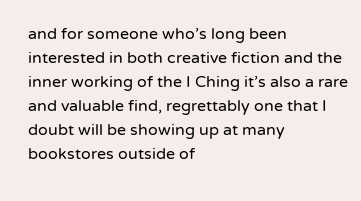and for someone who’s long been interested in both creative fiction and the inner working of the I Ching it’s also a rare and valuable find, regrettably one that I doubt will be showing up at many bookstores outside of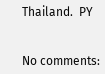Thailand.  PY


No comments: